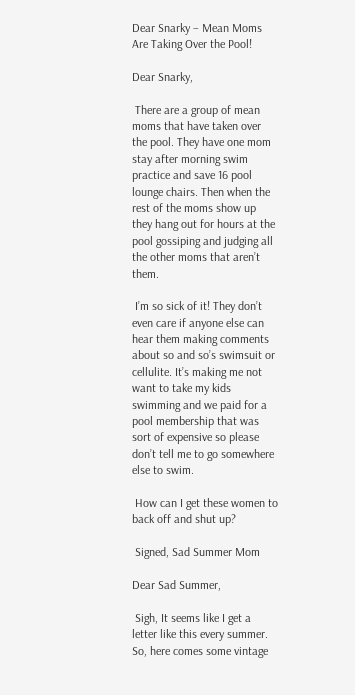Dear Snarky – Mean Moms Are Taking Over the Pool!

Dear Snarky,

 There are a group of mean moms that have taken over the pool. They have one mom stay after morning swim practice and save 16 pool lounge chairs. Then when the rest of the moms show up they hang out for hours at the pool gossiping and judging all the other moms that aren’t them.

 I’m so sick of it! They don’t even care if anyone else can hear them making comments about so and so’s swimsuit or cellulite. It’s making me not want to take my kids swimming and we paid for a pool membership that was sort of expensive so please don’t tell me to go somewhere else to swim.

 How can I get these women to back off and shut up?

 Signed, Sad Summer Mom

Dear Sad Summer,

 Sigh, It seems like I get a letter like this every summer. So, here comes some vintage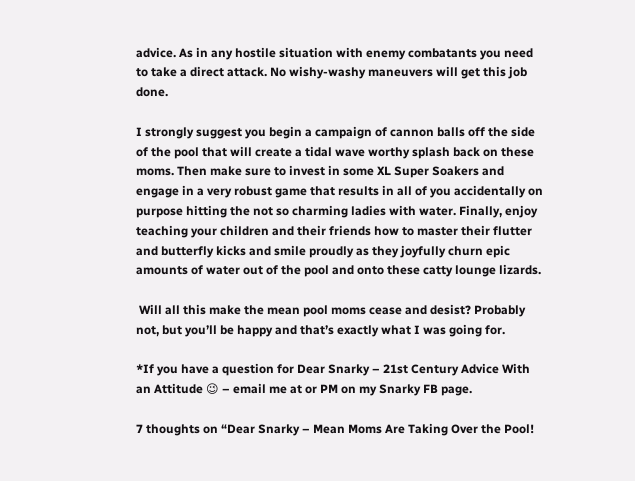advice. As in any hostile situation with enemy combatants you need to take a direct attack. No wishy-washy maneuvers will get this job done.

I strongly suggest you begin a campaign of cannon balls off the side of the pool that will create a tidal wave worthy splash back on these moms. Then make sure to invest in some XL Super Soakers and engage in a very robust game that results in all of you accidentally on purpose hitting the not so charming ladies with water. Finally, enjoy teaching your children and their friends how to master their flutter and butterfly kicks and smile proudly as they joyfully churn epic amounts of water out of the pool and onto these catty lounge lizards.

 Will all this make the mean pool moms cease and desist? Probably not, but you’ll be happy and that’s exactly what I was going for.

*If you have a question for Dear Snarky – 21st Century Advice With an Attitude 😉 – email me at or PM on my Snarky FB page.

7 thoughts on “Dear Snarky – Mean Moms Are Taking Over the Pool!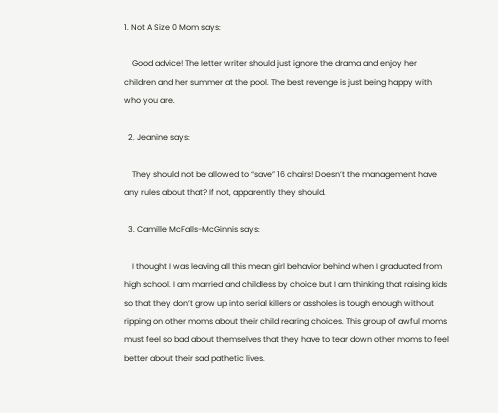1. Not A Size 0 Mom says:

    Good advice! The letter writer should just ignore the drama and enjoy her children and her summer at the pool. The best revenge is just being happy with who you are.

  2. Jeanine says:

    They should not be allowed to “save” 16 chairs! Doesn’t the management have any rules about that? If not, apparently they should.

  3. Camille McFalls-McGinnis says:

    I thought I was leaving all this mean girl behavior behind when I graduated from high school. I am married and childless by choice but I am thinking that raising kids so that they don’t grow up into serial killers or assholes is tough enough without ripping on other moms about their child rearing choices. This group of awful moms must feel so bad about themselves that they have to tear down other moms to feel better about their sad pathetic lives.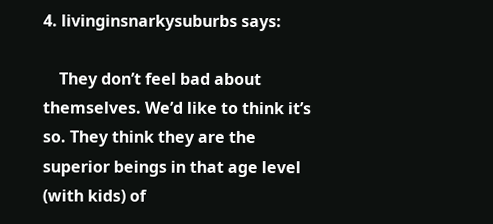4. livinginsnarkysuburbs says:

    They don’t feel bad about themselves. We’d like to think it’s so. They think they are the superior beings in that age level (with kids) of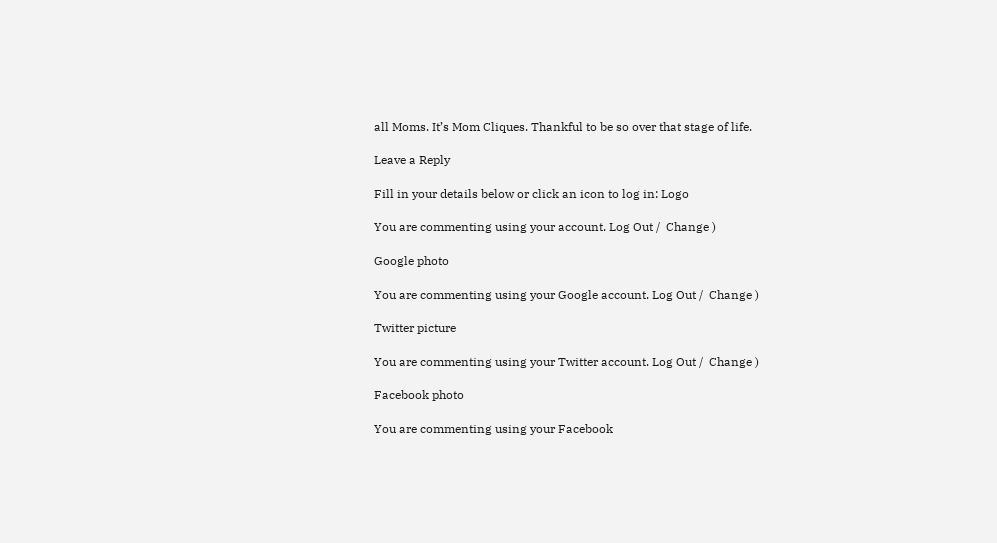all Moms. It’s Mom Cliques. Thankful to be so over that stage of life.

Leave a Reply

Fill in your details below or click an icon to log in: Logo

You are commenting using your account. Log Out /  Change )

Google photo

You are commenting using your Google account. Log Out /  Change )

Twitter picture

You are commenting using your Twitter account. Log Out /  Change )

Facebook photo

You are commenting using your Facebook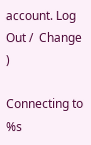account. Log Out /  Change )

Connecting to %s